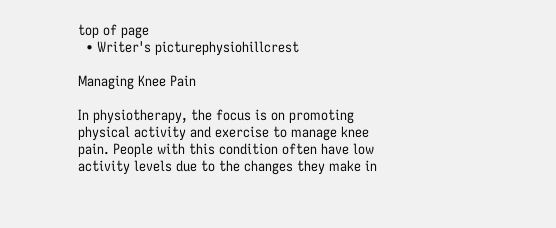top of page
  • Writer's picturephysiohillcrest

Managing Knee Pain

In physiotherapy, the focus is on promoting physical activity and exercise to manage knee pain. People with this condition often have low activity levels due to the changes they make in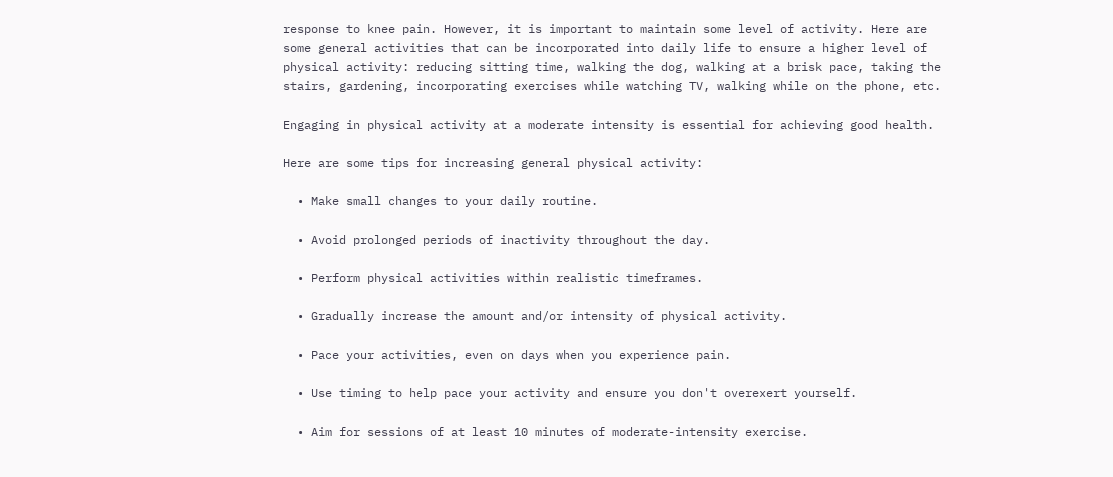response to knee pain. However, it is important to maintain some level of activity. Here are some general activities that can be incorporated into daily life to ensure a higher level of physical activity: reducing sitting time, walking the dog, walking at a brisk pace, taking the stairs, gardening, incorporating exercises while watching TV, walking while on the phone, etc.

Engaging in physical activity at a moderate intensity is essential for achieving good health.

Here are some tips for increasing general physical activity:

  • Make small changes to your daily routine.

  • Avoid prolonged periods of inactivity throughout the day.

  • Perform physical activities within realistic timeframes.

  • Gradually increase the amount and/or intensity of physical activity.

  • Pace your activities, even on days when you experience pain.

  • Use timing to help pace your activity and ensure you don't overexert yourself.

  • Aim for sessions of at least 10 minutes of moderate-intensity exercise.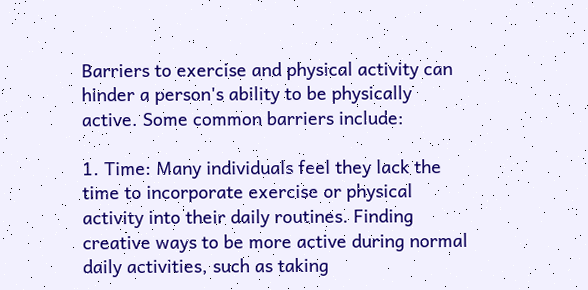Barriers to exercise and physical activity can hinder a person's ability to be physically active. Some common barriers include:

1. Time: Many individuals feel they lack the time to incorporate exercise or physical activity into their daily routines. Finding creative ways to be more active during normal daily activities, such as taking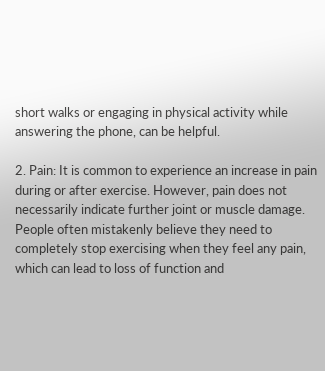short walks or engaging in physical activity while answering the phone, can be helpful.

2. Pain: It is common to experience an increase in pain during or after exercise. However, pain does not necessarily indicate further joint or muscle damage. People often mistakenly believe they need to completely stop exercising when they feel any pain, which can lead to loss of function and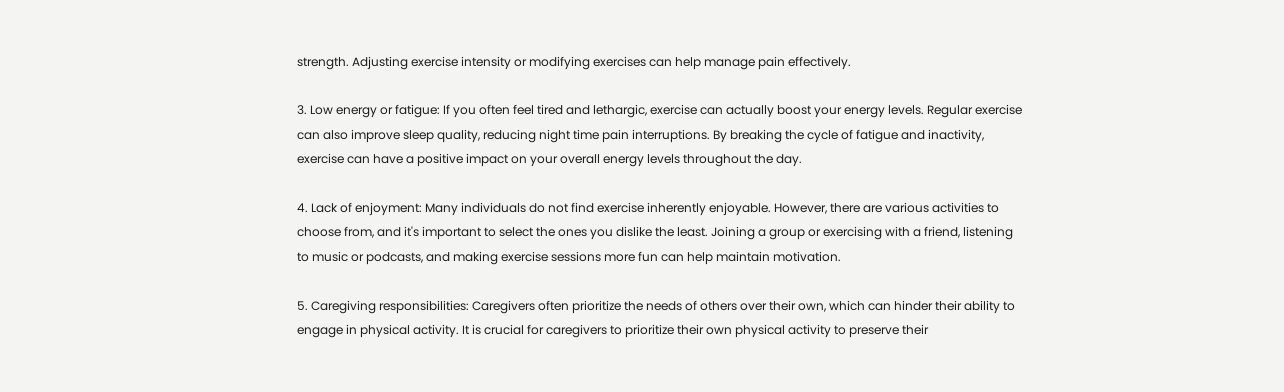strength. Adjusting exercise intensity or modifying exercises can help manage pain effectively.

3. Low energy or fatigue: If you often feel tired and lethargic, exercise can actually boost your energy levels. Regular exercise can also improve sleep quality, reducing night time pain interruptions. By breaking the cycle of fatigue and inactivity, exercise can have a positive impact on your overall energy levels throughout the day.

4. Lack of enjoyment: Many individuals do not find exercise inherently enjoyable. However, there are various activities to choose from, and it's important to select the ones you dislike the least. Joining a group or exercising with a friend, listening to music or podcasts, and making exercise sessions more fun can help maintain motivation.

5. Caregiving responsibilities: Caregivers often prioritize the needs of others over their own, which can hinder their ability to engage in physical activity. It is crucial for caregivers to prioritize their own physical activity to preserve their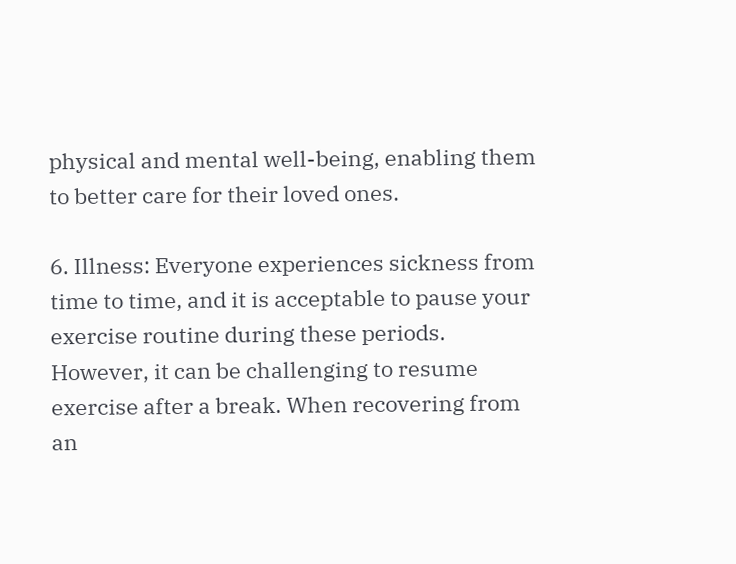physical and mental well-being, enabling them to better care for their loved ones.

6. Illness: Everyone experiences sickness from time to time, and it is acceptable to pause your exercise routine during these periods. However, it can be challenging to resume exercise after a break. When recovering from an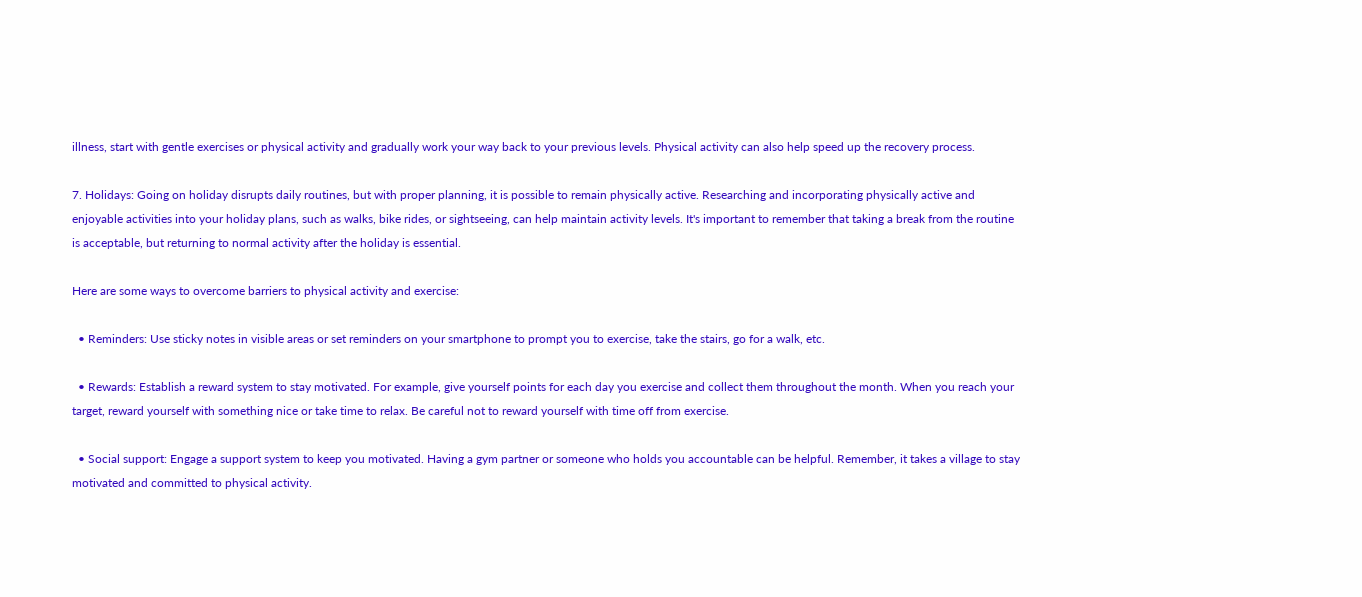illness, start with gentle exercises or physical activity and gradually work your way back to your previous levels. Physical activity can also help speed up the recovery process.

7. Holidays: Going on holiday disrupts daily routines, but with proper planning, it is possible to remain physically active. Researching and incorporating physically active and enjoyable activities into your holiday plans, such as walks, bike rides, or sightseeing, can help maintain activity levels. It's important to remember that taking a break from the routine is acceptable, but returning to normal activity after the holiday is essential.

Here are some ways to overcome barriers to physical activity and exercise:

  • Reminders: Use sticky notes in visible areas or set reminders on your smartphone to prompt you to exercise, take the stairs, go for a walk, etc.

  • Rewards: Establish a reward system to stay motivated. For example, give yourself points for each day you exercise and collect them throughout the month. When you reach your target, reward yourself with something nice or take time to relax. Be careful not to reward yourself with time off from exercise.

  • Social support: Engage a support system to keep you motivated. Having a gym partner or someone who holds you accountable can be helpful. Remember, it takes a village to stay motivated and committed to physical activity.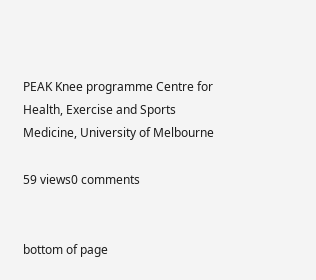PEAK Knee programme Centre for Health, Exercise and Sports Medicine, University of Melbourne

59 views0 comments


bottom of page